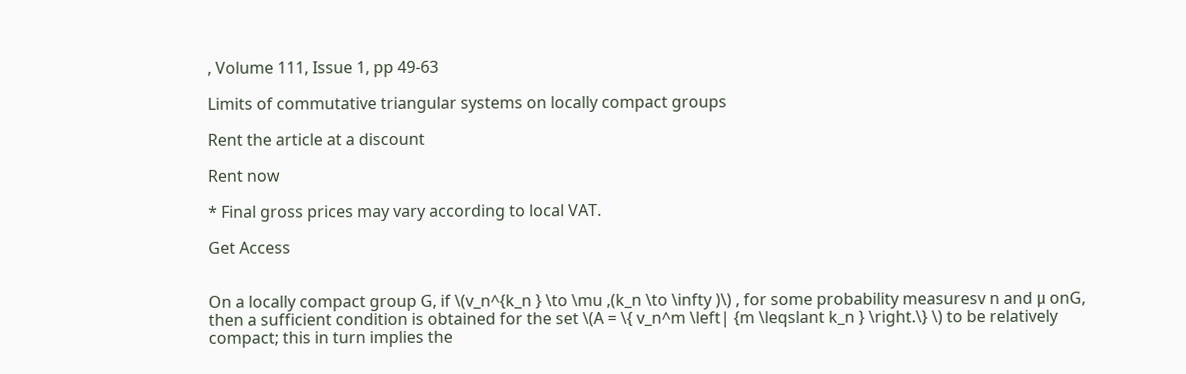, Volume 111, Issue 1, pp 49-63

Limits of commutative triangular systems on locally compact groups

Rent the article at a discount

Rent now

* Final gross prices may vary according to local VAT.

Get Access


On a locally compact group G, if \(v_n^{k_n } \to \mu ,(k_n \to \infty )\) , for some probability measuresv n and μ onG, then a sufficient condition is obtained for the set \(A = \{ v_n^m \left| {m \leqslant k_n } \right.\} \) to be relatively compact; this in turn implies the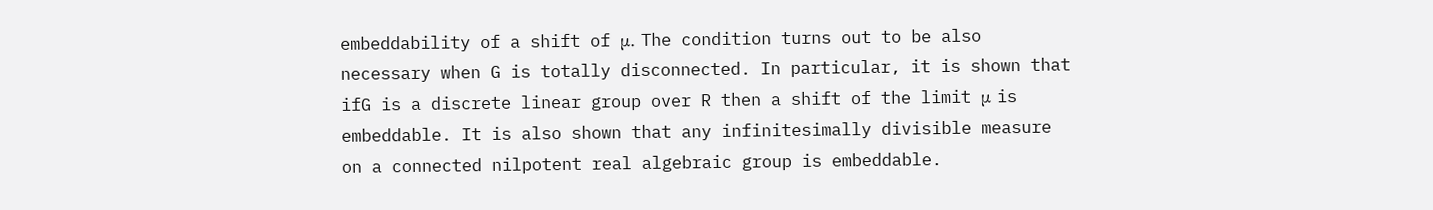embeddability of a shift of μ. The condition turns out to be also necessary when G is totally disconnected. In particular, it is shown that ifG is a discrete linear group over R then a shift of the limit μ is embeddable. It is also shown that any infinitesimally divisible measure on a connected nilpotent real algebraic group is embeddable.